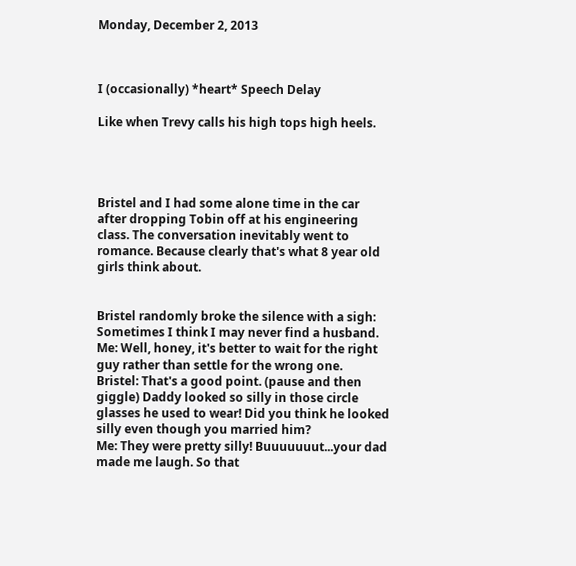Monday, December 2, 2013



I (occasionally) *heart* Speech Delay

Like when Trevy calls his high tops high heels.




Bristel and I had some alone time in the car after dropping Tobin off at his engineering class. The conversation inevitably went to romance. Because clearly that's what 8 year old girls think about.


Bristel randomly broke the silence with a sigh: Sometimes I think I may never find a husband.
Me: Well, honey, it's better to wait for the right guy rather than settle for the wrong one.
Bristel: That's a good point. (pause and then giggle) Daddy looked so silly in those circle glasses he used to wear! Did you think he looked silly even though you married him?
Me: They were pretty silly! Buuuuuuut...your dad made me laugh. So that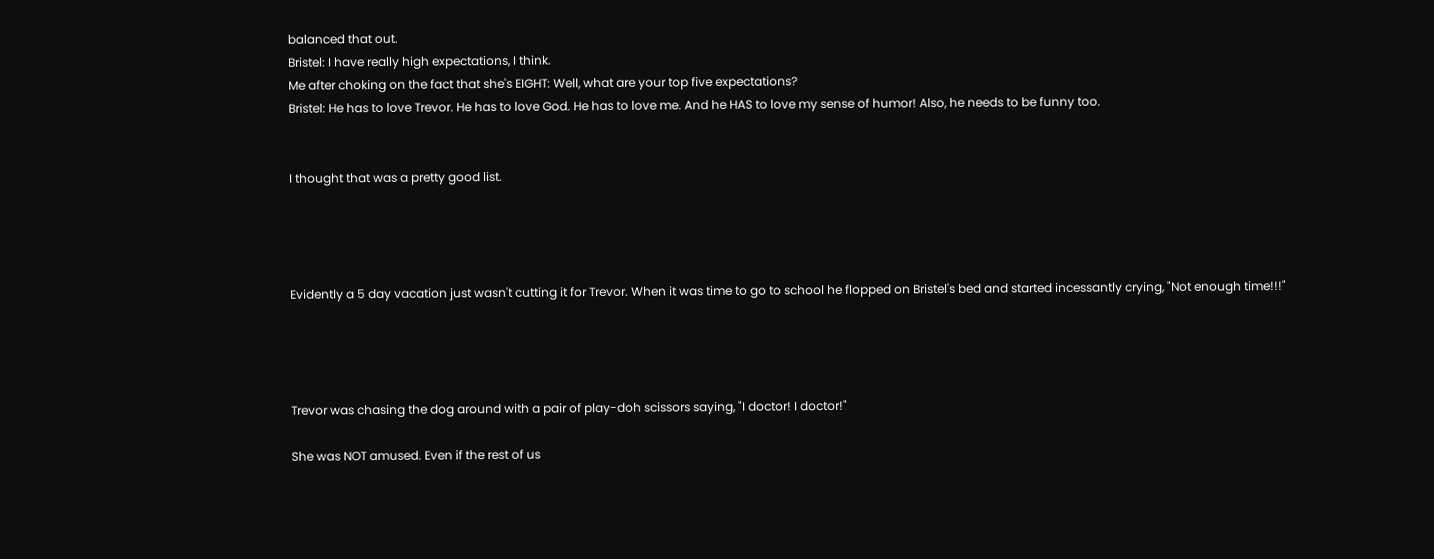balanced that out.
Bristel: I have really high expectations, I think.
Me after choking on the fact that she's EIGHT: Well, what are your top five expectations?
Bristel: He has to love Trevor. He has to love God. He has to love me. And he HAS to love my sense of humor! Also, he needs to be funny too.


I thought that was a pretty good list.




Evidently a 5 day vacation just wasn't cutting it for Trevor. When it was time to go to school he flopped on Bristel's bed and started incessantly crying, "Not enough time!!!"




Trevor was chasing the dog around with a pair of play-doh scissors saying, "I doctor! I doctor!"

She was NOT amused. Even if the rest of us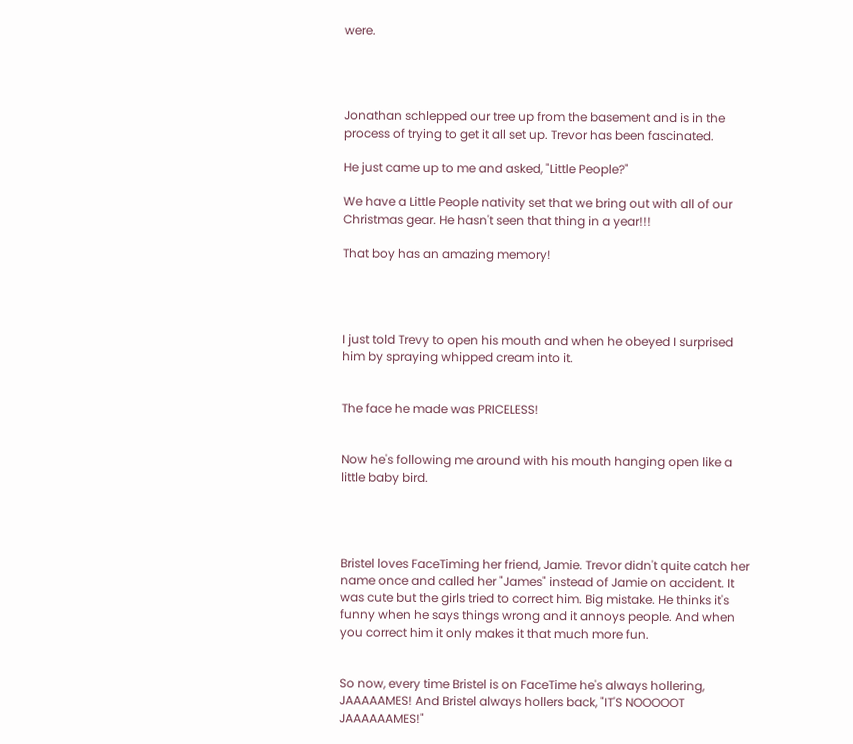were.




Jonathan schlepped our tree up from the basement and is in the process of trying to get it all set up. Trevor has been fascinated.

He just came up to me and asked, "Little People?"

We have a Little People nativity set that we bring out with all of our Christmas gear. He hasn't seen that thing in a year!!!

That boy has an amazing memory!




I just told Trevy to open his mouth and when he obeyed I surprised him by spraying whipped cream into it.


The face he made was PRICELESS!


Now he's following me around with his mouth hanging open like a little baby bird.




Bristel loves FaceTiming her friend, Jamie. Trevor didn't quite catch her name once and called her "James" instead of Jamie on accident. It was cute but the girls tried to correct him. Big mistake. He thinks it's funny when he says things wrong and it annoys people. And when you correct him it only makes it that much more fun.


So now, every time Bristel is on FaceTime he's always hollering, JAAAAAMES! And Bristel always hollers back, "IT'S NOOOOOT JAAAAAAMES!"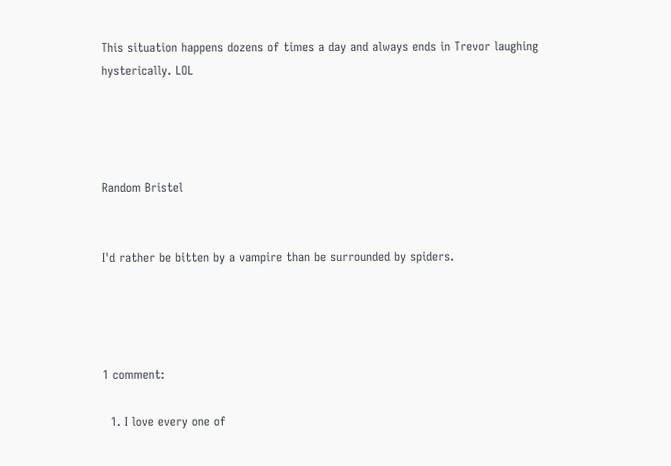This situation happens dozens of times a day and always ends in Trevor laughing hysterically. LOL




Random Bristel


I'd rather be bitten by a vampire than be surrounded by spiders.




1 comment:

  1. I love every one of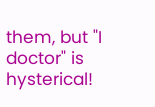them, but "I doctor" is hysterical!